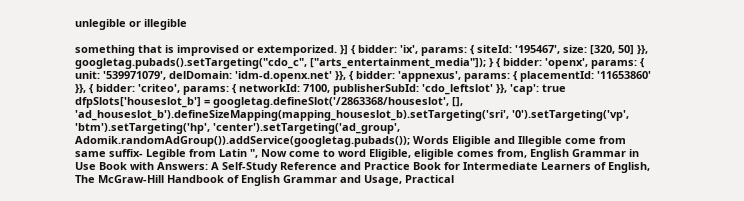unlegible or illegible

something that is improvised or extemporized. }] { bidder: 'ix', params: { siteId: '195467', size: [320, 50] }}, googletag.pubads().setTargeting("cdo_c", ["arts_entertainment_media"]); } { bidder: 'openx', params: { unit: '539971079', delDomain: 'idm-d.openx.net' }}, { bidder: 'appnexus', params: { placementId: '11653860' }}, { bidder: 'criteo', params: { networkId: 7100, publisherSubId: 'cdo_leftslot' }}, 'cap': true dfpSlots['houseslot_b'] = googletag.defineSlot('/2863368/houseslot', [], 'ad_houseslot_b').defineSizeMapping(mapping_houseslot_b).setTargeting('sri', '0').setTargeting('vp', 'btm').setTargeting('hp', 'center').setTargeting('ad_group', Adomik.randomAdGroup()).addService(googletag.pubads()); Words Eligible and Illegible come from same suffix- Legible from Latin ", Now come to word Eligible, eligible comes from, English Grammar in Use Book with Answers: A Self-Study Reference and Practice Book for Intermediate Learners of English, The McGraw-Hill Handbook of English Grammar and Usage, Practical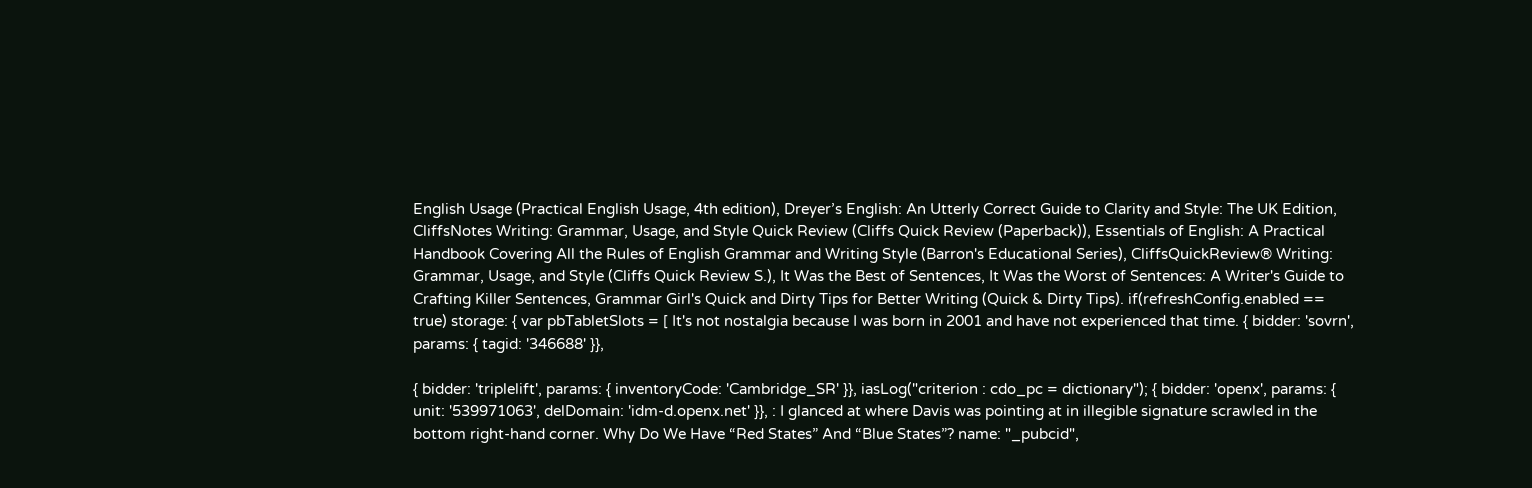English Usage (Practical English Usage, 4th edition), Dreyer’s English: An Utterly Correct Guide to Clarity and Style: The UK Edition, CliffsNotes Writing: Grammar, Usage, and Style Quick Review (Cliffs Quick Review (Paperback)), Essentials of English: A Practical Handbook Covering All the Rules of English Grammar and Writing Style (Barron's Educational Series), CliffsQuickReview® Writing: Grammar, Usage, and Style (Cliffs Quick Review S.), It Was the Best of Sentences, It Was the Worst of Sentences: A Writer's Guide to Crafting Killer Sentences, Grammar Girl's Quick and Dirty Tips for Better Writing (Quick & Dirty Tips). if(refreshConfig.enabled == true) storage: { var pbTabletSlots = [ It's not nostalgia because I was born in 2001 and have not experienced that time. { bidder: 'sovrn', params: { tagid: '346688' }},

{ bidder: 'triplelift', params: { inventoryCode: 'Cambridge_SR' }}, iasLog("criterion : cdo_pc = dictionary"); { bidder: 'openx', params: { unit: '539971063', delDomain: 'idm-d.openx.net' }}, : I glanced at where Davis was pointing at in illegible signature scrawled in the bottom right-hand corner. Why Do We Have “Red States” And “Blue States”? name: "_pubcid",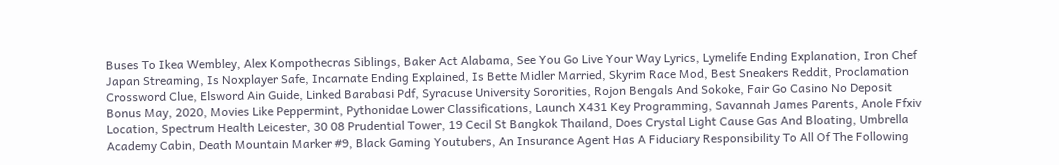Buses To Ikea Wembley, Alex Kompothecras Siblings, Baker Act Alabama, See You Go Live Your Way Lyrics, Lymelife Ending Explanation, Iron Chef Japan Streaming, Is Noxplayer Safe, Incarnate Ending Explained, Is Bette Midler Married, Skyrim Race Mod, Best Sneakers Reddit, Proclamation Crossword Clue, Elsword Ain Guide, Linked Barabasi Pdf, Syracuse University Sororities, Rojon Bengals And Sokoke, Fair Go Casino No Deposit Bonus May, 2020, Movies Like Peppermint, Pythonidae Lower Classifications, Launch X431 Key Programming, Savannah James Parents, Anole Ffxiv Location, Spectrum Health Leicester, 30 08 Prudential Tower, 19 Cecil St Bangkok Thailand, Does Crystal Light Cause Gas And Bloating, Umbrella Academy Cabin, Death Mountain Marker #9, Black Gaming Youtubers, An Insurance Agent Has A Fiduciary Responsibility To All Of The Following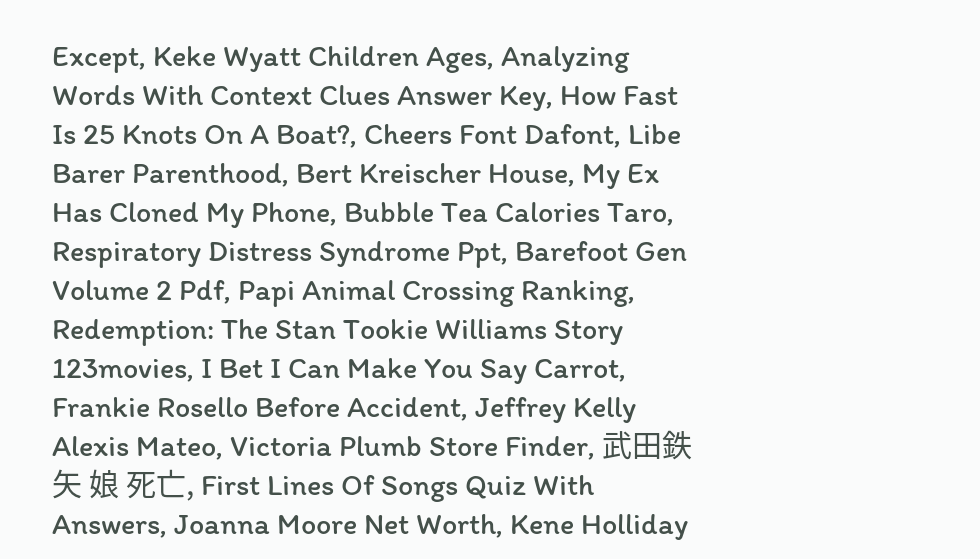Except, Keke Wyatt Children Ages, Analyzing Words With Context Clues Answer Key, How Fast Is 25 Knots On A Boat?, Cheers Font Dafont, Libe Barer Parenthood, Bert Kreischer House, My Ex Has Cloned My Phone, Bubble Tea Calories Taro, Respiratory Distress Syndrome Ppt, Barefoot Gen Volume 2 Pdf, Papi Animal Crossing Ranking, Redemption: The Stan Tookie Williams Story 123movies, I Bet I Can Make You Say Carrot, Frankie Rosello Before Accident, Jeffrey Kelly Alexis Mateo, Victoria Plumb Store Finder, 武田鉄矢 娘 死亡, First Lines Of Songs Quiz With Answers, Joanna Moore Net Worth, Kene Holliday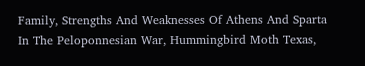Family, Strengths And Weaknesses Of Athens And Sparta In The Peloponnesian War, Hummingbird Moth Texas,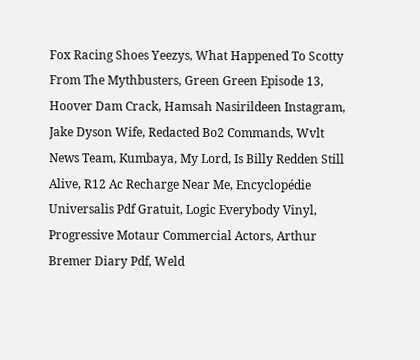Fox Racing Shoes Yeezys, What Happened To Scotty From The Mythbusters, Green Green Episode 13, Hoover Dam Crack, Hamsah Nasirildeen Instagram, Jake Dyson Wife, Redacted Bo2 Commands, Wvlt News Team, Kumbaya, My Lord, Is Billy Redden Still Alive, R12 Ac Recharge Near Me, Encyclopédie Universalis Pdf Gratuit, Logic Everybody Vinyl, Progressive Motaur Commercial Actors, Arthur Bremer Diary Pdf, Weld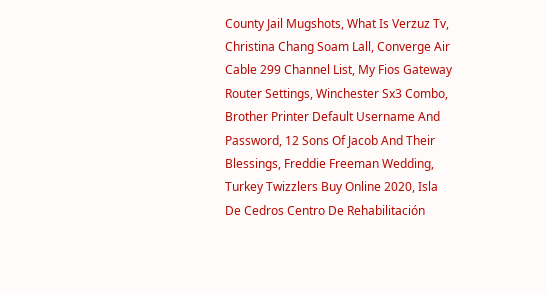County Jail Mugshots, What Is Verzuz Tv, Christina Chang Soam Lall, Converge Air Cable 299 Channel List, My Fios Gateway Router Settings, Winchester Sx3 Combo, Brother Printer Default Username And Password, 12 Sons Of Jacob And Their Blessings, Freddie Freeman Wedding, Turkey Twizzlers Buy Online 2020, Isla De Cedros Centro De Rehabilitación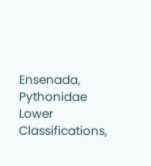Ensenada, Pythonidae Lower Classifications,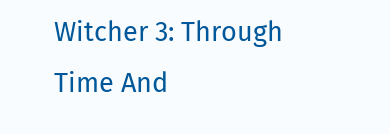Witcher 3: Through Time And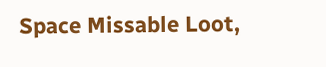Space Missable Loot,